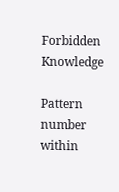Forbidden Knowledge

Pattern number within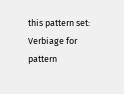this pattern set:
Verbiage for pattern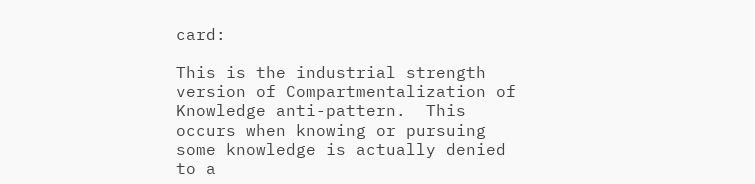card:

This is the industrial strength version of Compartmentalization of Knowledge anti-pattern.  This occurs when knowing or pursuing some knowledge is actually denied to a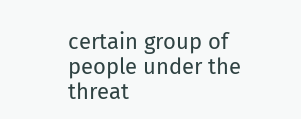certain group of people under the threat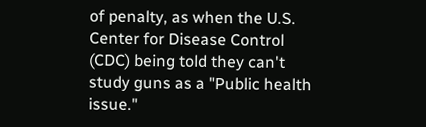of penalty, as when the U.S. Center for Disease Control (CDC) being told they can't study guns as a "Public health issue."